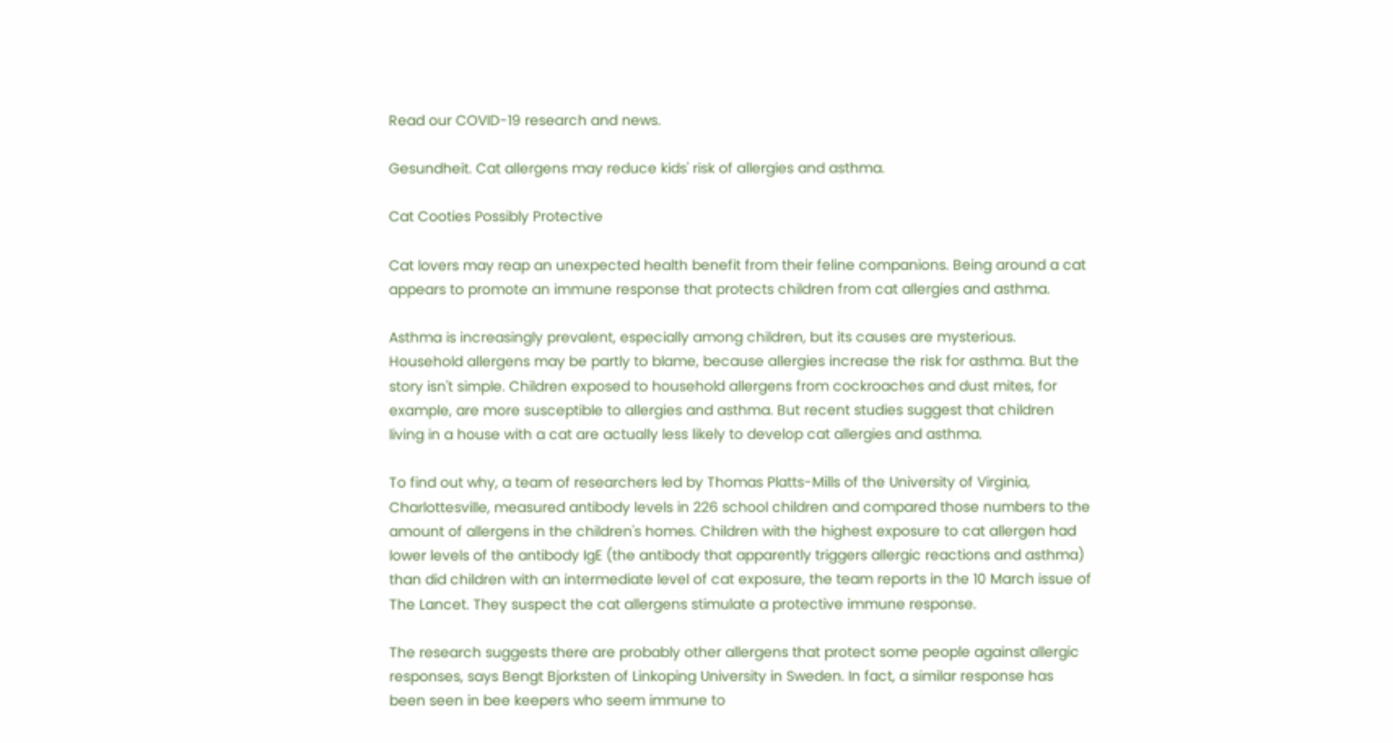Read our COVID-19 research and news.

Gesundheit. Cat allergens may reduce kids' risk of allergies and asthma.

Cat Cooties Possibly Protective

Cat lovers may reap an unexpected health benefit from their feline companions. Being around a cat appears to promote an immune response that protects children from cat allergies and asthma.

Asthma is increasingly prevalent, especially among children, but its causes are mysterious. Household allergens may be partly to blame, because allergies increase the risk for asthma. But the story isn't simple. Children exposed to household allergens from cockroaches and dust mites, for example, are more susceptible to allergies and asthma. But recent studies suggest that children living in a house with a cat are actually less likely to develop cat allergies and asthma.

To find out why, a team of researchers led by Thomas Platts-Mills of the University of Virginia, Charlottesville, measured antibody levels in 226 school children and compared those numbers to the amount of allergens in the children's homes. Children with the highest exposure to cat allergen had lower levels of the antibody IgE (the antibody that apparently triggers allergic reactions and asthma) than did children with an intermediate level of cat exposure, the team reports in the 10 March issue of The Lancet. They suspect the cat allergens stimulate a protective immune response.

The research suggests there are probably other allergens that protect some people against allergic responses, says Bengt Bjorksten of Linkoping University in Sweden. In fact, a similar response has been seen in bee keepers who seem immune to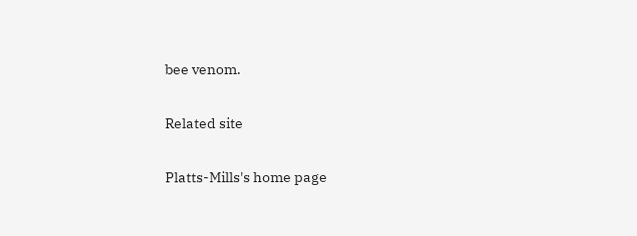bee venom.

Related site

Platts-Mills's home page